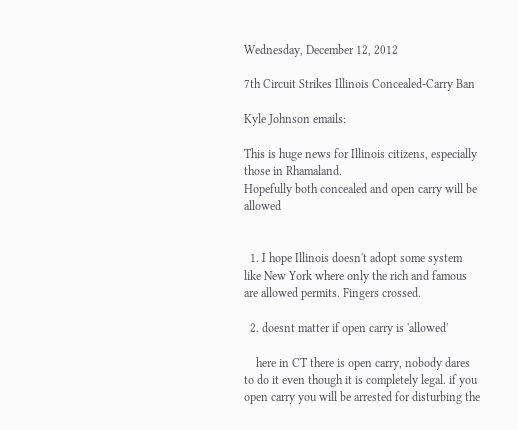Wednesday, December 12, 2012

7th Circuit Strikes Illinois Concealed-Carry Ban

Kyle Johnson emails:

This is huge news for Illinois citizens, especially those in Rhamaland.
Hopefully both concealed and open carry will be allowed


  1. I hope Illinois doesn't adopt some system like New York where only the rich and famous are allowed permits. Fingers crossed.

  2. doesnt matter if open carry is 'allowed'

    here in CT there is open carry, nobody dares to do it even though it is completely legal. if you open carry you will be arrested for disturbing the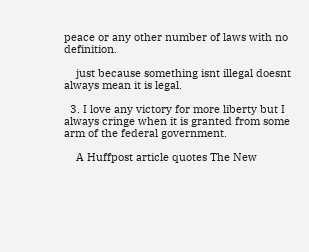peace or any other number of laws with no definition.

    just because something isnt illegal doesnt always mean it is legal.

  3. I love any victory for more liberty but I always cringe when it is granted from some arm of the federal government.

    A Huffpost article quotes The New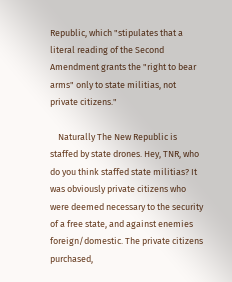Republic, which "stipulates that a literal reading of the Second Amendment grants the "right to bear arms" only to state militias, not private citizens."

    Naturally The New Republic is staffed by state drones. Hey, TNR, who do you think staffed state militias? It was obviously private citizens who were deemed necessary to the security of a free state, and against enemies foreign/domestic. The private citizens purchased,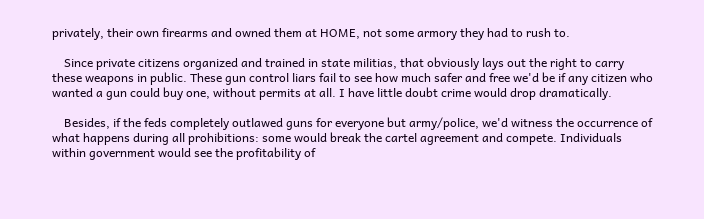privately, their own firearms and owned them at HOME, not some armory they had to rush to.

    Since private citizens organized and trained in state militias, that obviously lays out the right to carry these weapons in public. These gun control liars fail to see how much safer and free we'd be if any citizen who wanted a gun could buy one, without permits at all. I have little doubt crime would drop dramatically.

    Besides, if the feds completely outlawed guns for everyone but army/police, we'd witness the occurrence of what happens during all prohibitions: some would break the cartel agreement and compete. Individuals within government would see the profitability of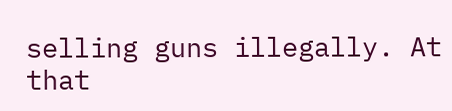selling guns illegally. At that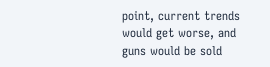point, current trends would get worse, and guns would be sold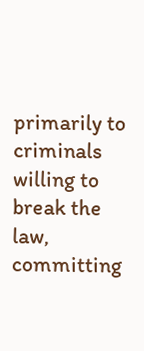primarily to criminals willing to break the law, committing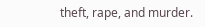theft, rape, and murder.